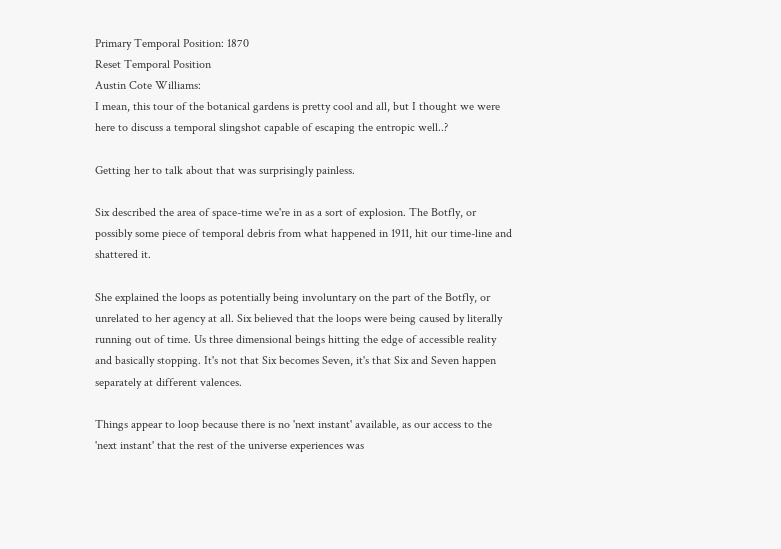Primary Temporal Position: 1870
Reset Temporal Position
Austin Cote Williams:
I mean, this tour of the botanical gardens is pretty cool and all, but I thought we were here to discuss a temporal slingshot capable of escaping the entropic well..?

Getting her to talk about that was surprisingly painless.

Six described the area of space-time we're in as a sort of explosion. The Botfly, or possibly some piece of temporal debris from what happened in 1911, hit our time-line and shattered it.

She explained the loops as potentially being involuntary on the part of the Botfly, or unrelated to her agency at all. Six believed that the loops were being caused by literally running out of time. Us three dimensional beings hitting the edge of accessible reality and basically stopping. It's not that Six becomes Seven, it's that Six and Seven happen separately at different valences.

Things appear to loop because there is no 'next instant' available, as our access to the 'next instant' that the rest of the universe experiences was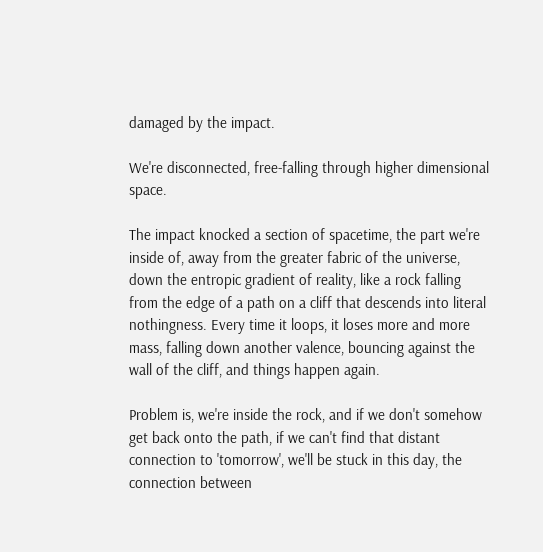damaged by the impact.

We're disconnected, free-falling through higher dimensional space.

The impact knocked a section of spacetime, the part we're inside of, away from the greater fabric of the universe, down the entropic gradient of reality, like a rock falling from the edge of a path on a cliff that descends into literal nothingness. Every time it loops, it loses more and more mass, falling down another valence, bouncing against the wall of the cliff, and things happen again.

Problem is, we're inside the rock, and if we don't somehow get back onto the path, if we can't find that distant connection to 'tomorrow', we'll be stuck in this day, the connection between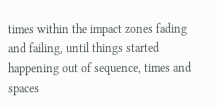times within the impact zones fading and failing, until things started happening out of sequence, times and spaces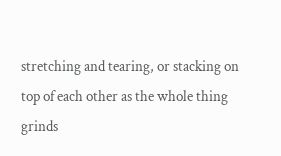stretching and tearing, or stacking on top of each other as the whole thing grinds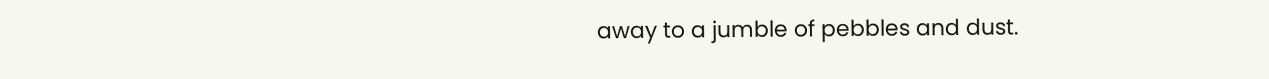away to a jumble of pebbles and dust.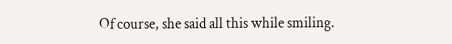Of course, she said all this while smiling.